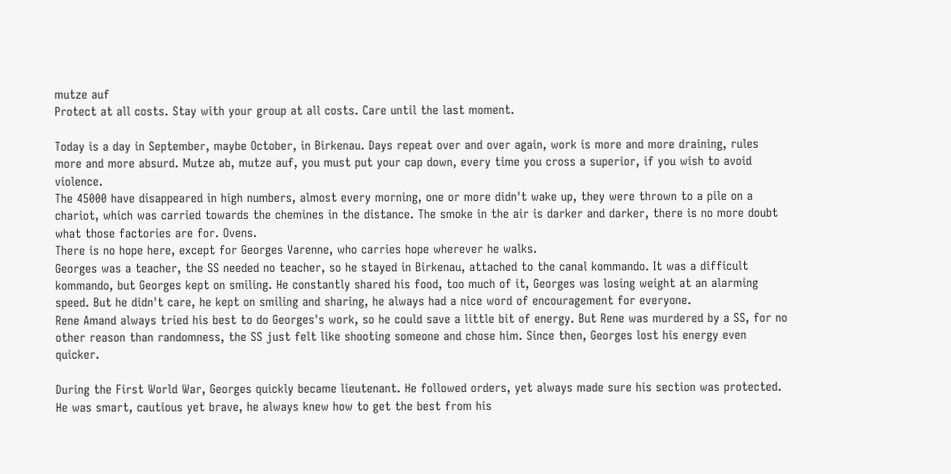mutze auf
Protect at all costs. Stay with your group at all costs. Care until the last moment.

Today is a day in September, maybe October, in Birkenau. Days repeat over and over again, work is more and more draining, rules more and more absurd. Mutze ab, mutze auf, you must put your cap down, every time you cross a superior, if you wish to avoid violence.
The 45000 have disappeared in high numbers, almost every morning, one or more didn't wake up, they were thrown to a pile on a chariot, which was carried towards the chemines in the distance. The smoke in the air is darker and darker, there is no more doubt what those factories are for. Ovens.
There is no hope here, except for Georges Varenne, who carries hope wherever he walks.
Georges was a teacher, the SS needed no teacher, so he stayed in Birkenau, attached to the canal kommando. It was a difficult kommando, but Georges kept on smiling. He constantly shared his food, too much of it, Georges was losing weight at an alarming speed. But he didn't care, he kept on smiling and sharing, he always had a nice word of encouragement for everyone.
Rene Amand always tried his best to do Georges's work, so he could save a little bit of energy. But Rene was murdered by a SS, for no other reason than randomness, the SS just felt like shooting someone and chose him. Since then, Georges lost his energy even quicker.

During the First World War, Georges quickly became lieutenant. He followed orders, yet always made sure his section was protected. He was smart, cautious yet brave, he always knew how to get the best from his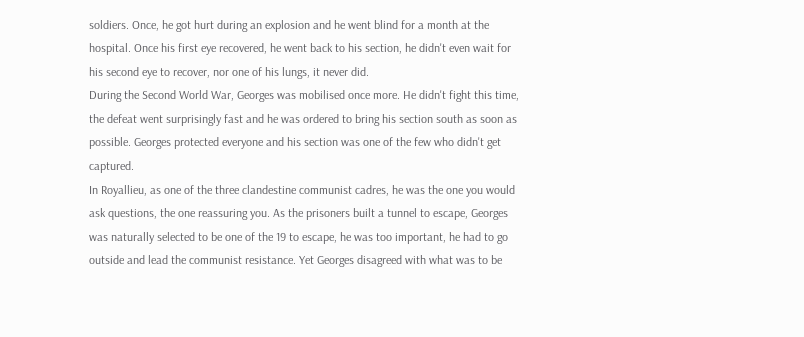soldiers. Once, he got hurt during an explosion and he went blind for a month at the hospital. Once his first eye recovered, he went back to his section, he didn't even wait for his second eye to recover, nor one of his lungs, it never did.
During the Second World War, Georges was mobilised once more. He didn't fight this time, the defeat went surprisingly fast and he was ordered to bring his section south as soon as possible. Georges protected everyone and his section was one of the few who didn't get captured.
In Royallieu, as one of the three clandestine communist cadres, he was the one you would ask questions, the one reassuring you. As the prisoners built a tunnel to escape, Georges was naturally selected to be one of the 19 to escape, he was too important, he had to go outside and lead the communist resistance. Yet Georges disagreed with what was to be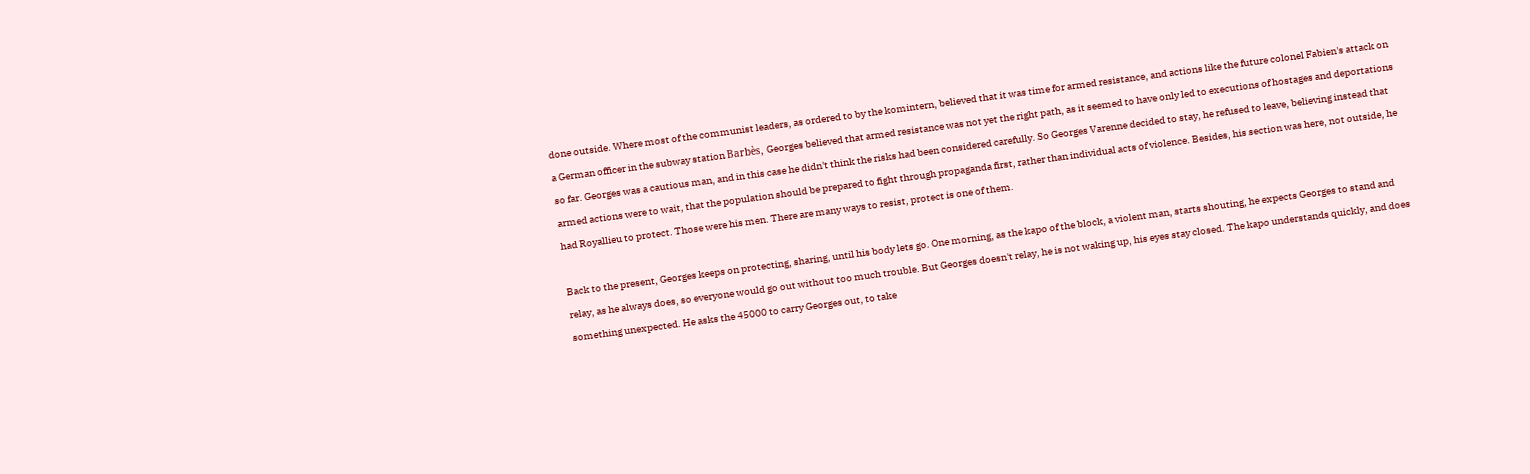done outside. Where most of the communist leaders, as ordered to by the komintern, believed that it was time for armed resistance, and actions like the future colonel Fabien's attack on a German officer in the subway station Barbès, Georges believed that armed resistance was not yet the right path, as it seemed to have only led to executions of hostages and deportations so far. Georges was a cautious man, and in this case he didn't think the risks had been considered carefully. So Georges Varenne decided to stay, he refused to leave, believing instead that armed actions were to wait, that the population should be prepared to fight through propaganda first, rather than individual acts of violence. Besides, his section was here, not outside, he had Royallieu to protect. Those were his men. There are many ways to resist, protect is one of them.

Back to the present, Georges keeps on protecting, sharing, until his body lets go. One morning, as the kapo of the block, a violent man, starts shouting, he expects Georges to stand and relay, as he always does, so everyone would go out without too much trouble. But Georges doesn't relay, he is not waking up, his eyes stay closed. The kapo understands quickly, and does something unexpected. He asks the 45000 to carry Georges out, to take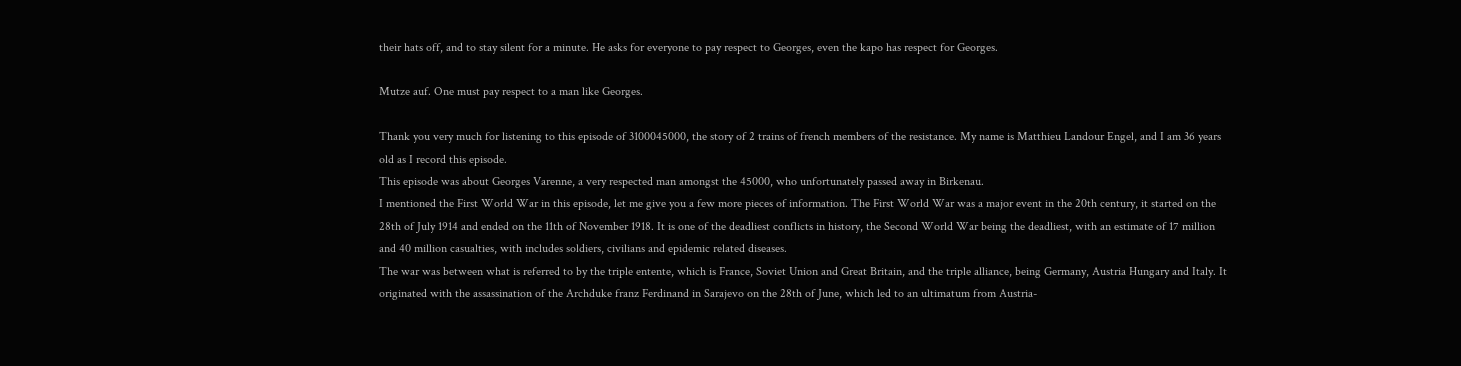their hats off, and to stay silent for a minute. He asks for everyone to pay respect to Georges, even the kapo has respect for Georges.

Mutze auf. One must pay respect to a man like Georges.

Thank you very much for listening to this episode of 3100045000, the story of 2 trains of french members of the resistance. My name is Matthieu Landour Engel, and I am 36 years old as I record this episode.
This episode was about Georges Varenne, a very respected man amongst the 45000, who unfortunately passed away in Birkenau.
I mentioned the First World War in this episode, let me give you a few more pieces of information. The First World War was a major event in the 20th century, it started on the 28th of July 1914 and ended on the 11th of November 1918. It is one of the deadliest conflicts in history, the Second World War being the deadliest, with an estimate of 17 million and 40 million casualties, with includes soldiers, civilians and epidemic related diseases.
The war was between what is referred to by the triple entente, which is France, Soviet Union and Great Britain, and the triple alliance, being Germany, Austria Hungary and Italy. It originated with the assassination of the Archduke franz Ferdinand in Sarajevo on the 28th of June, which led to an ultimatum from Austria-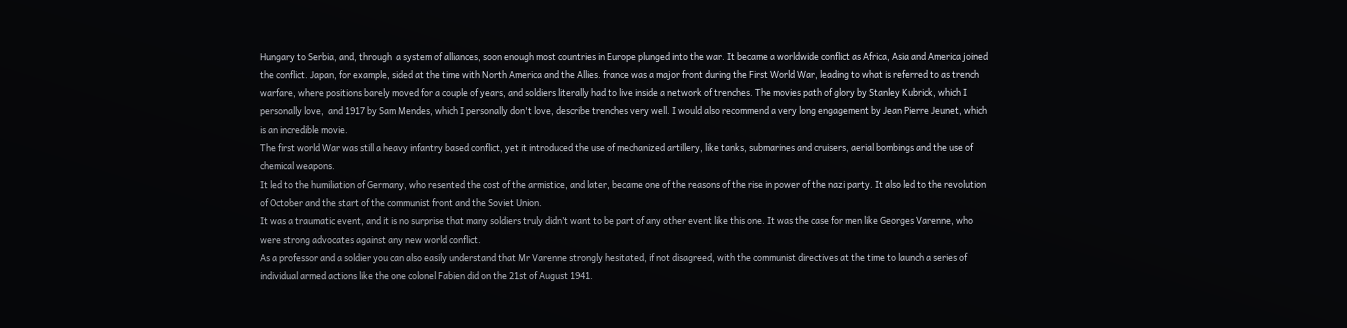Hungary to Serbia, and, through  a system of alliances, soon enough most countries in Europe plunged into the war. It became a worldwide conflict as Africa, Asia and America joined the conflict. Japan, for example, sided at the time with North America and the Allies. france was a major front during the First World War, leading to what is referred to as trench warfare, where positions barely moved for a couple of years, and soldiers literally had to live inside a network of trenches. The movies path of glory by Stanley Kubrick, which I personally love,  and 1917 by Sam Mendes, which I personally don't love, describe trenches very well. I would also recommend a very long engagement by Jean Pierre Jeunet, which is an incredible movie.
The first world War was still a heavy infantry based conflict, yet it introduced the use of mechanized artillery, like tanks, submarines and cruisers, aerial bombings and the use of chemical weapons.
It led to the humiliation of Germany, who resented the cost of the armistice, and later, became one of the reasons of the rise in power of the nazi party. It also led to the revolution of October and the start of the communist front and the Soviet Union.
It was a traumatic event, and it is no surprise that many soldiers truly didn’t want to be part of any other event like this one. It was the case for men like Georges Varenne, who were strong advocates against any new world conflict.
As a professor and a soldier you can also easily understand that Mr Varenne strongly hesitated, if not disagreed, with the communist directives at the time to launch a series of individual armed actions like the one colonel Fabien did on the 21st of August 1941.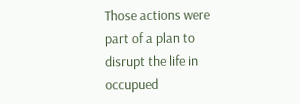Those actions were part of a plan to disrupt the life in occupued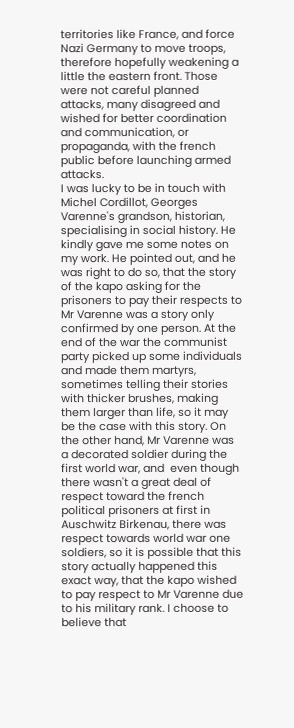territories like France, and force Nazi Germany to move troops, therefore hopefully weakening a little the eastern front. Those were not careful planned attacks, many disagreed and wished for better coordination and communication, or propaganda, with the french public before launching armed attacks.
I was lucky to be in touch with Michel Cordillot, Georges Varenne's grandson, historian, specialising in social history. He kindly gave me some notes on my work. He pointed out, and he was right to do so, that the story of the kapo asking for the prisoners to pay their respects to Mr Varenne was a story only confirmed by one person. At the end of the war the communist party picked up some individuals and made them martyrs, sometimes telling their stories with thicker brushes, making them larger than life, so it may be the case with this story. On the other hand, Mr Varenne was a decorated soldier during the first world war, and  even though there wasn't a great deal of respect toward the french political prisoners at first in Auschwitz Birkenau, there was respect towards world war one soldiers, so it is possible that this story actually happened this exact way, that the kapo wished to pay respect to Mr Varenne due to his military rank. I choose to believe that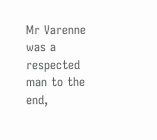Mr Varenne was a respected man to the end,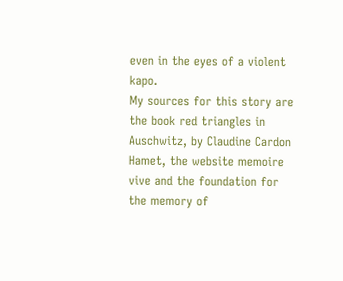even in the eyes of a violent kapo.
My sources for this story are the book red triangles in Auschwitz, by Claudine Cardon Hamet, the website memoire vive and the foundation for the memory of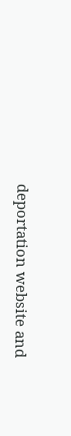deportation website and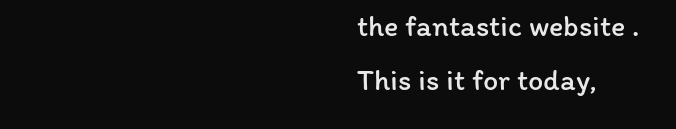the fantastic website .
This is it for today,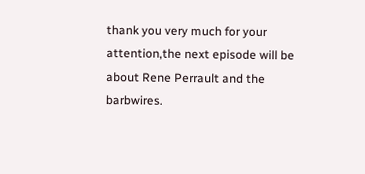thank you very much for your attention,the next episode will be about Rene Perrault and the barbwires.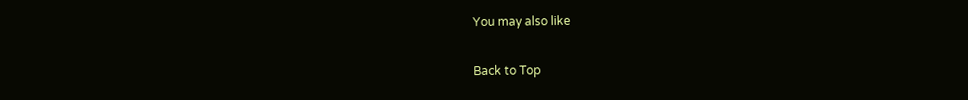You may also like

Back to Top